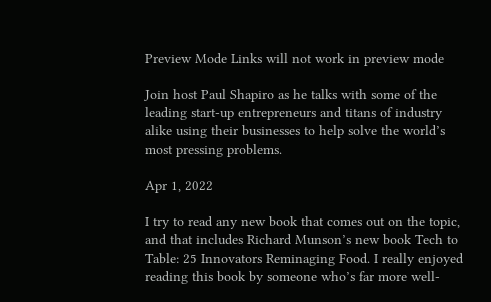Preview Mode Links will not work in preview mode

Join host Paul Shapiro as he talks with some of the leading start-up entrepreneurs and titans of industry alike using their businesses to help solve the world’s most pressing problems.

Apr 1, 2022

I try to read any new book that comes out on the topic, and that includes Richard Munson’s new book Tech to Table: 25 Innovators Reminaging Food. I really enjoyed reading this book by someone who’s far more well-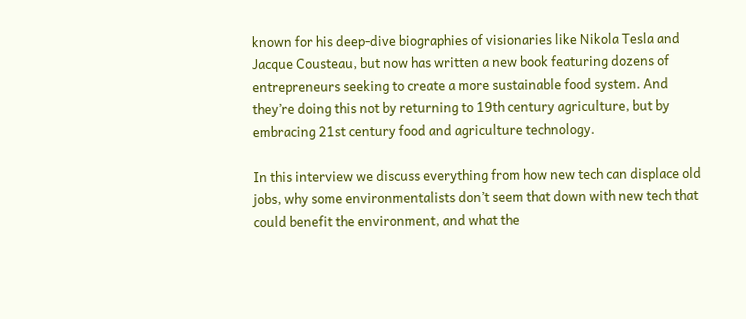known for his deep-dive biographies of visionaries like Nikola Tesla and Jacque Cousteau, but now has written a new book featuring dozens of entrepreneurs seeking to create a more sustainable food system. And they’re doing this not by returning to 19th century agriculture, but by embracing 21st century food and agriculture technology.

In this interview we discuss everything from how new tech can displace old jobs, why some environmentalists don’t seem that down with new tech that could benefit the environment, and what the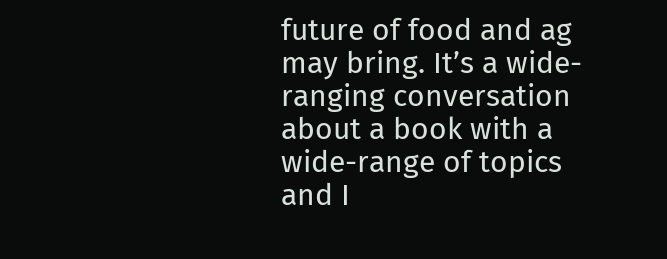future of food and ag may bring. It’s a wide-ranging conversation about a book with a wide-range of topics and I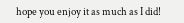hope you enjoy it as much as I did!